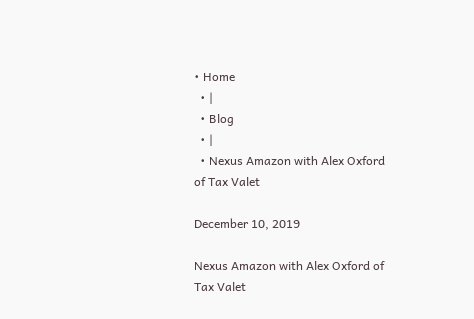• Home
  • |
  • Blog
  • |
  • Nexus Amazon with Alex Oxford of Tax Valet

December 10, 2019

Nexus Amazon with Alex Oxford of Tax Valet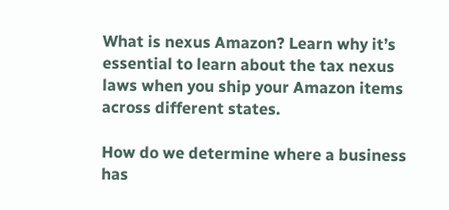What is nexus Amazon? Learn why it’s essential to learn about the tax nexus laws when you ship your Amazon items across different states.

How do we determine where a business has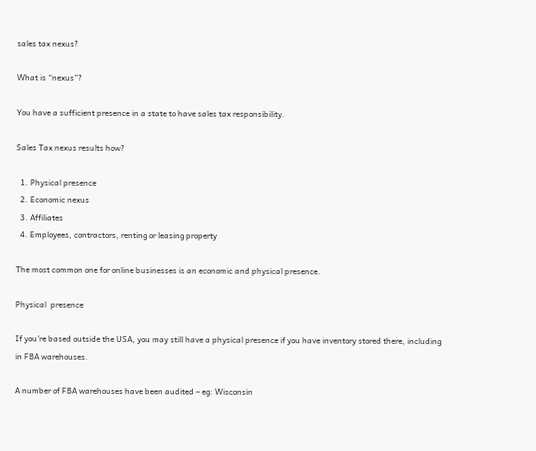sales tax nexus?

What is “nexus”?

You have a sufficient presence in a state to have sales tax responsibility.

Sales Tax nexus results how?

  1. Physical presence
  2. Economic nexus
  3. Affiliates
  4. Employees, contractors, renting or leasing property

The most common one for online businesses is an economic and physical presence.

Physical  presence

If you’re based outside the USA, you may still have a physical presence if you have inventory stored there, including in FBA warehouses.

A number of FBA warehouses have been audited – eg: Wisconsin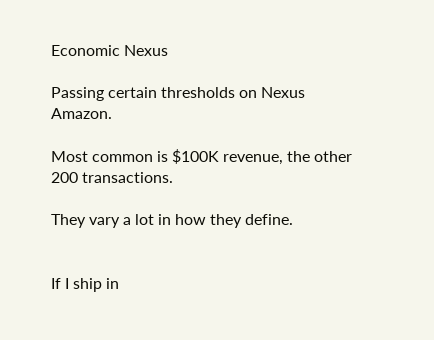Economic Nexus

Passing certain thresholds on Nexus Amazon.

Most common is $100K revenue, the other 200 transactions.

They vary a lot in how they define.


If I ship in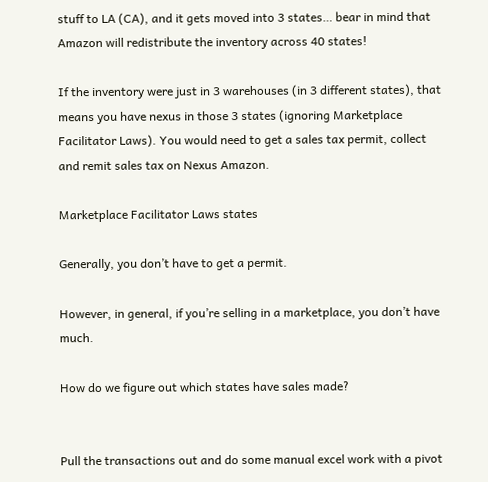stuff to LA (CA), and it gets moved into 3 states… bear in mind that Amazon will redistribute the inventory across 40 states!

If the inventory were just in 3 warehouses (in 3 different states), that means you have nexus in those 3 states (ignoring Marketplace Facilitator Laws). You would need to get a sales tax permit, collect and remit sales tax on Nexus Amazon.

Marketplace Facilitator Laws states

Generally, you don’t have to get a permit.

However, in general, if you’re selling in a marketplace, you don’t have much.

How do we figure out which states have sales made?


Pull the transactions out and do some manual excel work with a pivot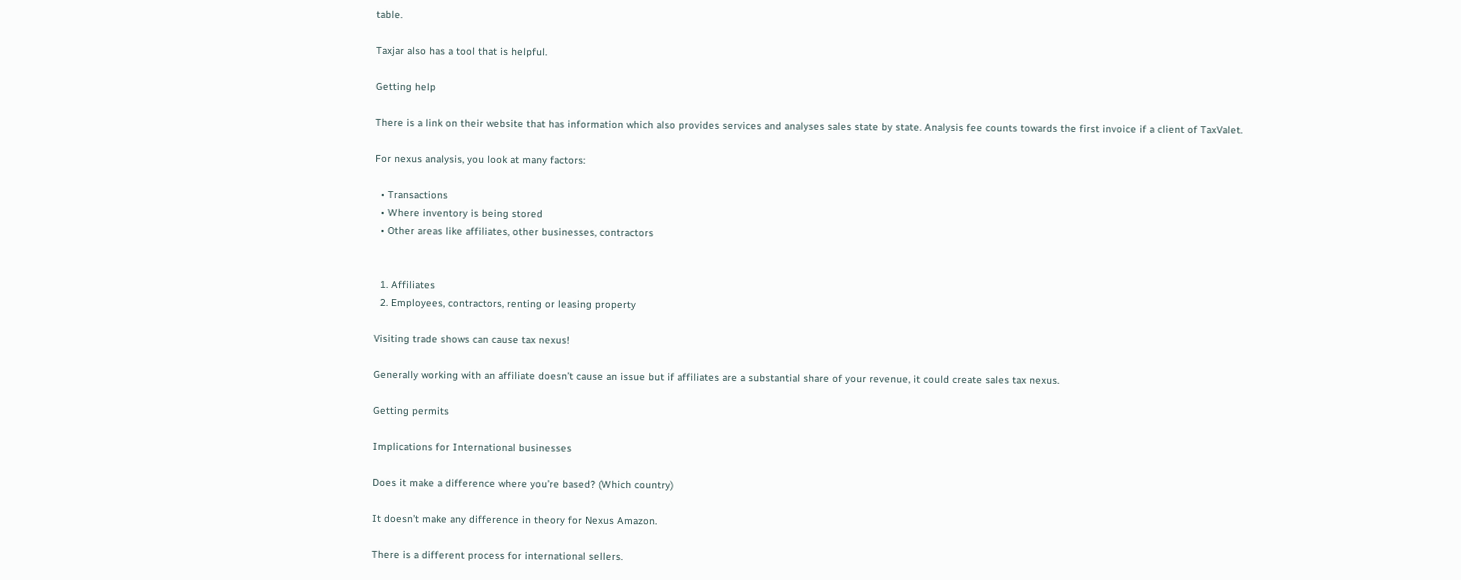table.

Taxjar also has a tool that is helpful.

Getting help

There is a link on their website that has information which also provides services and analyses sales state by state. Analysis fee counts towards the first invoice if a client of TaxValet.

For nexus analysis, you look at many factors:

  • Transactions
  • Where inventory is being stored
  • Other areas like affiliates, other businesses, contractors


  1. Affiliates
  2. Employees, contractors, renting or leasing property

Visiting trade shows can cause tax nexus!

Generally working with an affiliate doesn’t cause an issue but if affiliates are a substantial share of your revenue, it could create sales tax nexus.

Getting permits

Implications for International businesses

Does it make a difference where you’re based? (Which country)

It doesn’t make any difference in theory for Nexus Amazon.

There is a different process for international sellers.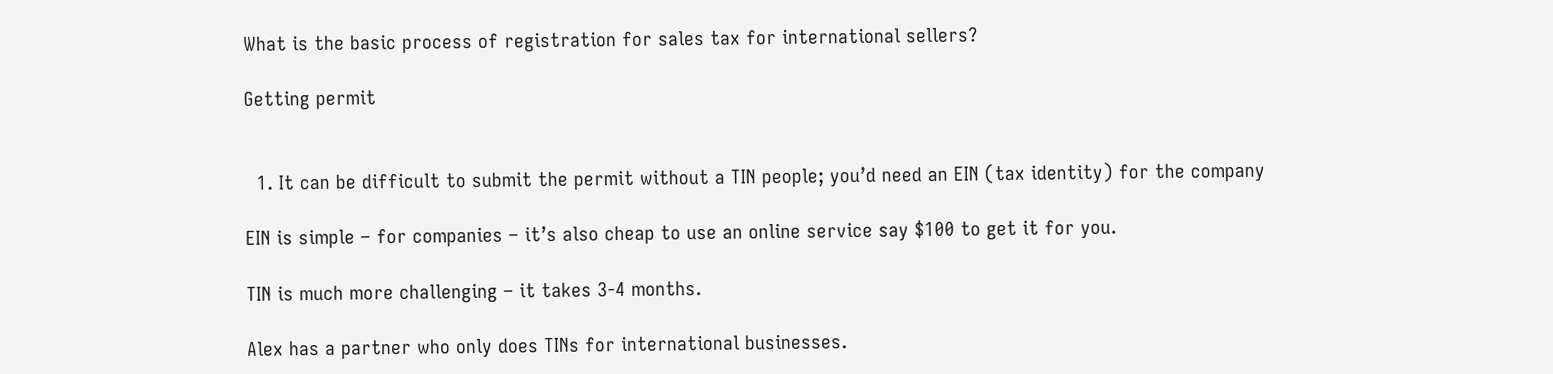What is the basic process of registration for sales tax for international sellers?

Getting permit


  1. It can be difficult to submit the permit without a TIN people; you’d need an EIN (tax identity) for the company

EIN is simple – for companies – it’s also cheap to use an online service say $100 to get it for you.

TIN is much more challenging – it takes 3-4 months.

Alex has a partner who only does TINs for international businesses.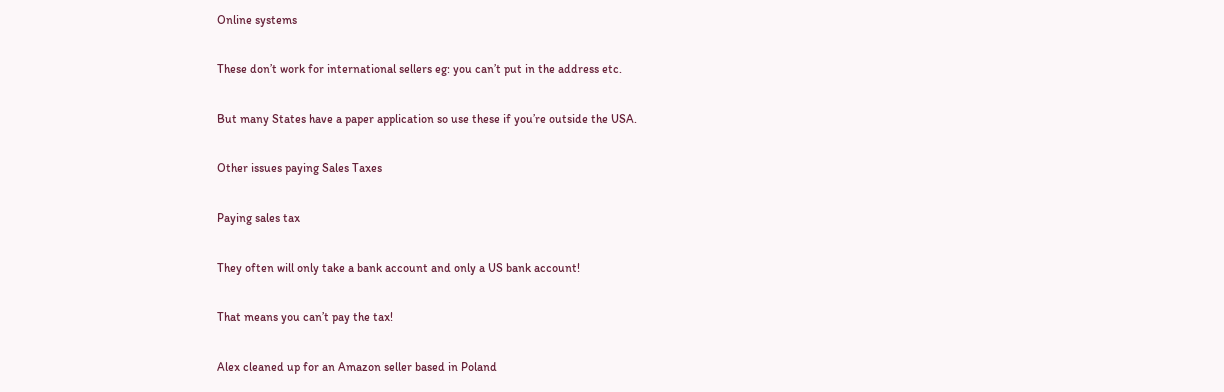Online systems

These don’t work for international sellers eg: you can’t put in the address etc.

But many States have a paper application so use these if you’re outside the USA.

Other issues paying Sales Taxes

Paying sales tax

They often will only take a bank account and only a US bank account!

That means you can’t pay the tax!

Alex cleaned up for an Amazon seller based in Poland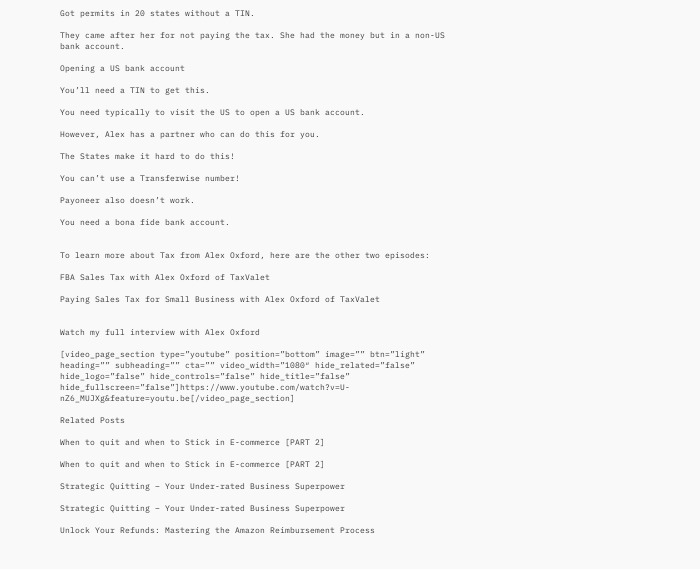Got permits in 20 states without a TIN.

They came after her for not paying the tax. She had the money but in a non-US bank account.

Opening a US bank account

You’ll need a TIN to get this.

You need typically to visit the US to open a US bank account.

However, Alex has a partner who can do this for you.

The States make it hard to do this!

You can’t use a Transferwise number!

Payoneer also doesn’t work.

You need a bona fide bank account.


To learn more about Tax from Alex Oxford, here are the other two episodes:

FBA Sales Tax with Alex Oxford of TaxValet

Paying Sales Tax for Small Business with Alex Oxford of TaxValet


Watch my full interview with Alex Oxford

[video_page_section type=”youtube” position=”bottom” image=”” btn=”light” heading=”” subheading=”” cta=”” video_width=”1080″ hide_related=”false” hide_logo=”false” hide_controls=”false” hide_title=”false” hide_fullscreen=”false”]https://www.youtube.com/watch?v=U-nZ6_MUJXg&feature=youtu.be[/video_page_section]

Related Posts

When to quit and when to Stick in E-commerce [PART 2]

When to quit and when to Stick in E-commerce [PART 2]

Strategic Quitting – Your Under-rated Business Superpower

Strategic Quitting – Your Under-rated Business Superpower

Unlock Your Refunds: Mastering the Amazon Reimbursement Process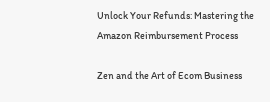Unlock Your Refunds: Mastering the Amazon Reimbursement Process

Zen and the Art of Ecom Business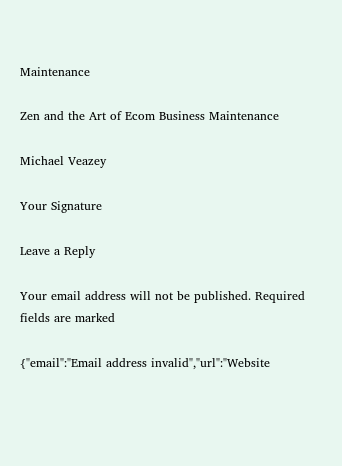Maintenance

Zen and the Art of Ecom Business Maintenance

Michael Veazey

Your Signature

Leave a Reply

Your email address will not be published. Required fields are marked

{"email":"Email address invalid","url":"Website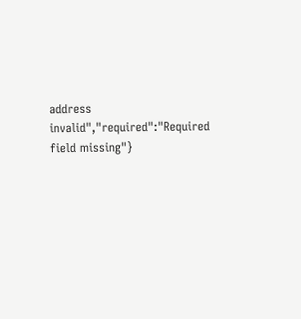address invalid","required":"Required field missing"}